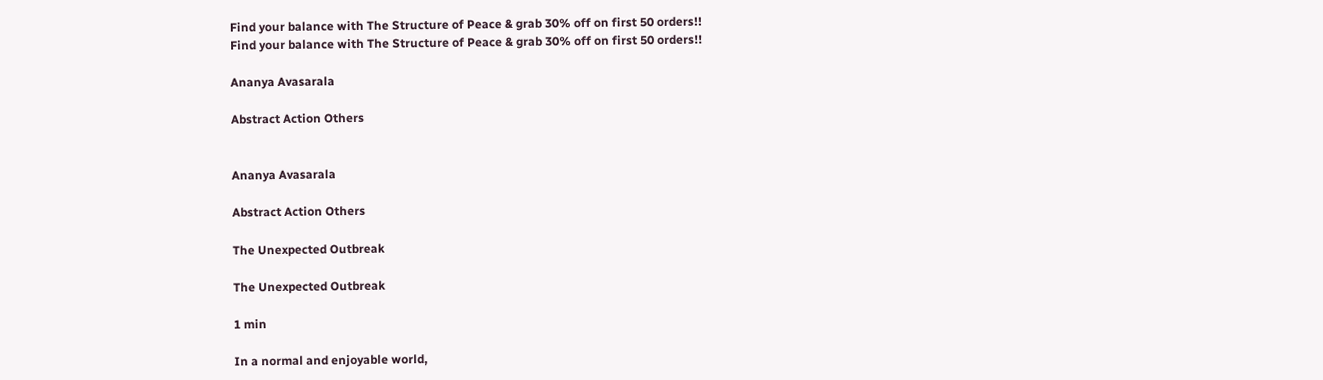Find your balance with The Structure of Peace & grab 30% off on first 50 orders!!
Find your balance with The Structure of Peace & grab 30% off on first 50 orders!!

Ananya Avasarala

Abstract Action Others


Ananya Avasarala

Abstract Action Others

The Unexpected Outbreak

The Unexpected Outbreak

1 min

In a normal and enjoyable world,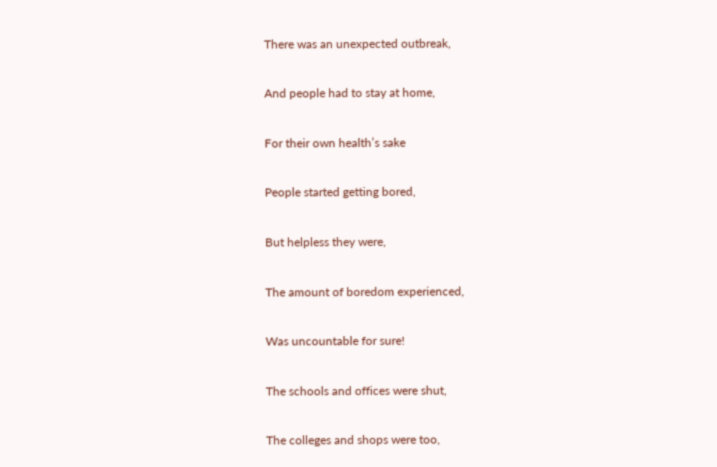There was an unexpected outbreak,

And people had to stay at home,

For their own health’s sake

People started getting bored,

But helpless they were,

The amount of boredom experienced,

Was uncountable for sure!

The schools and offices were shut,

The colleges and shops were too,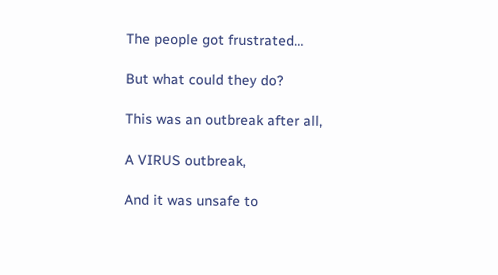The people got frustrated…

But what could they do?

This was an outbreak after all,

A VIRUS outbreak,

And it was unsafe to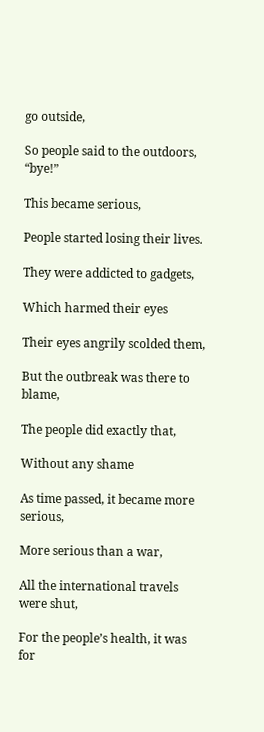go outside,

So people said to the outdoors, “bye!”

This became serious,

People started losing their lives.

They were addicted to gadgets,

Which harmed their eyes

Their eyes angrily scolded them,

But the outbreak was there to blame,

The people did exactly that,

Without any shame

As time passed, it became more serious,

More serious than a war,

All the international travels were shut,

For the people’s health, it was for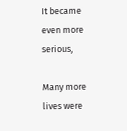It became even more serious,

Many more lives were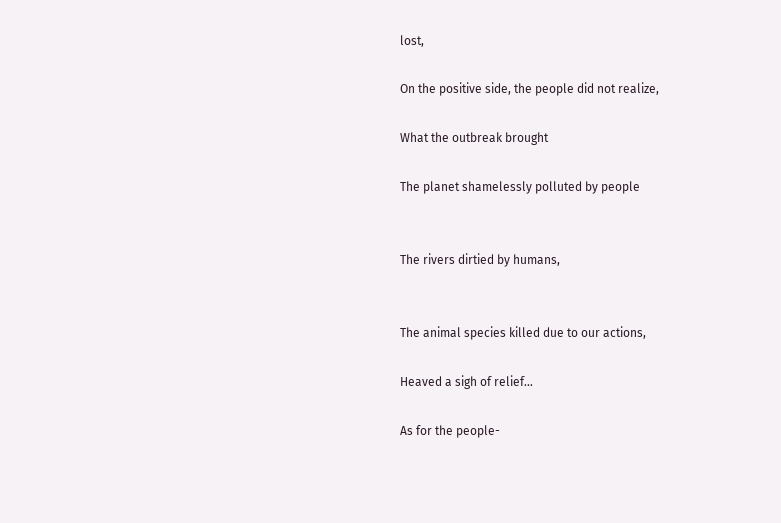lost,

On the positive side, the people did not realize,

What the outbreak brought

The planet shamelessly polluted by people


The rivers dirtied by humans,


The animal species killed due to our actions,

Heaved a sigh of relief…

As for the people-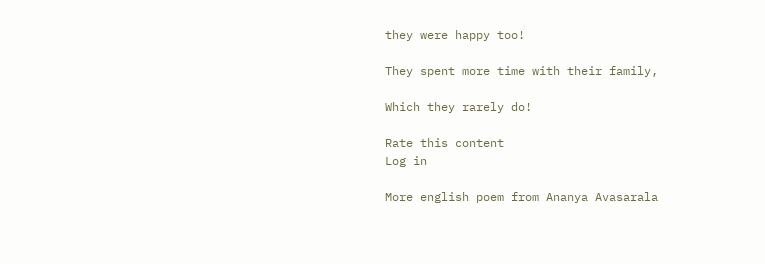they were happy too!

They spent more time with their family,

Which they rarely do!

Rate this content
Log in

More english poem from Ananya Avasarala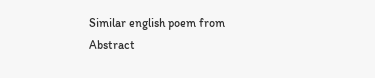Similar english poem from Abstract